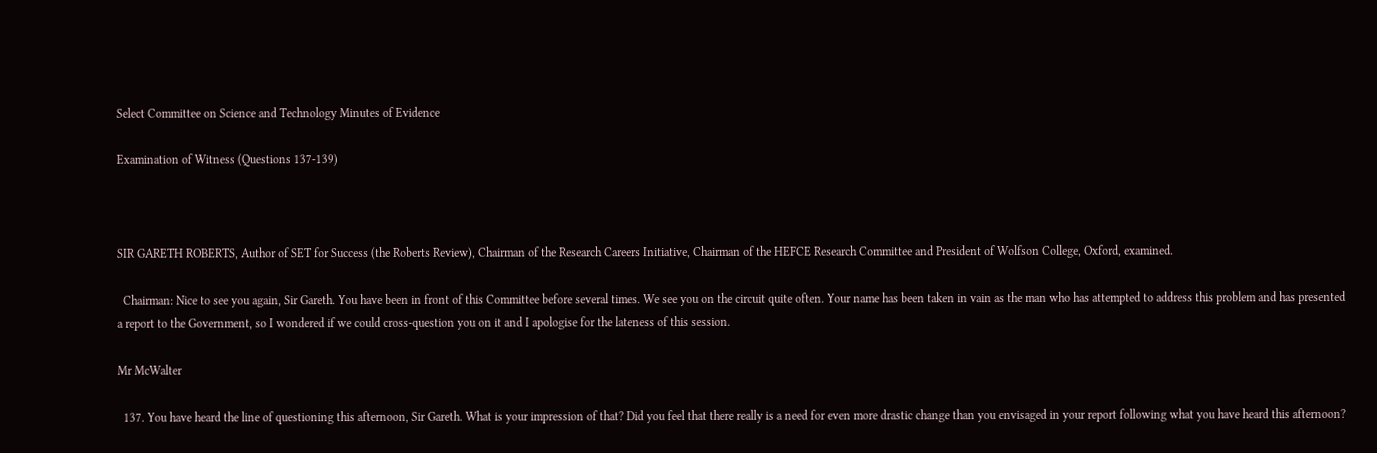Select Committee on Science and Technology Minutes of Evidence

Examination of Witness (Questions 137-139)



SIR GARETH ROBERTS, Author of SET for Success (the Roberts Review), Chairman of the Research Careers Initiative, Chairman of the HEFCE Research Committee and President of Wolfson College, Oxford, examined.

  Chairman: Nice to see you again, Sir Gareth. You have been in front of this Committee before several times. We see you on the circuit quite often. Your name has been taken in vain as the man who has attempted to address this problem and has presented a report to the Government, so I wondered if we could cross-question you on it and I apologise for the lateness of this session.

Mr McWalter

  137. You have heard the line of questioning this afternoon, Sir Gareth. What is your impression of that? Did you feel that there really is a need for even more drastic change than you envisaged in your report following what you have heard this afternoon?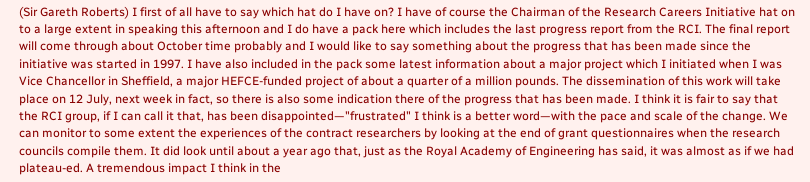(Sir Gareth Roberts) I first of all have to say which hat do I have on? I have of course the Chairman of the Research Careers Initiative hat on to a large extent in speaking this afternoon and I do have a pack here which includes the last progress report from the RCI. The final report will come through about October time probably and I would like to say something about the progress that has been made since the initiative was started in 1997. I have also included in the pack some latest information about a major project which I initiated when I was Vice Chancellor in Sheffield, a major HEFCE-funded project of about a quarter of a million pounds. The dissemination of this work will take place on 12 July, next week in fact, so there is also some indication there of the progress that has been made. I think it is fair to say that the RCI group, if I can call it that, has been disappointed—"frustrated" I think is a better word—with the pace and scale of the change. We can monitor to some extent the experiences of the contract researchers by looking at the end of grant questionnaires when the research councils compile them. It did look until about a year ago that, just as the Royal Academy of Engineering has said, it was almost as if we had plateau-ed. A tremendous impact I think in the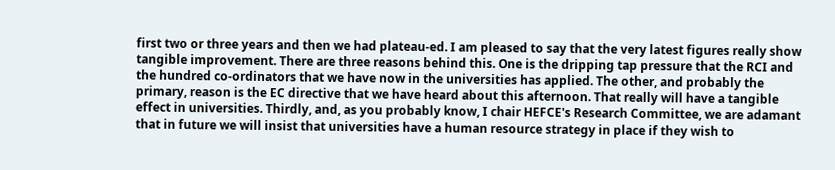first two or three years and then we had plateau-ed. I am pleased to say that the very latest figures really show tangible improvement. There are three reasons behind this. One is the dripping tap pressure that the RCI and the hundred co-ordinators that we have now in the universities has applied. The other, and probably the primary, reason is the EC directive that we have heard about this afternoon. That really will have a tangible effect in universities. Thirdly, and, as you probably know, I chair HEFCE's Research Committee, we are adamant that in future we will insist that universities have a human resource strategy in place if they wish to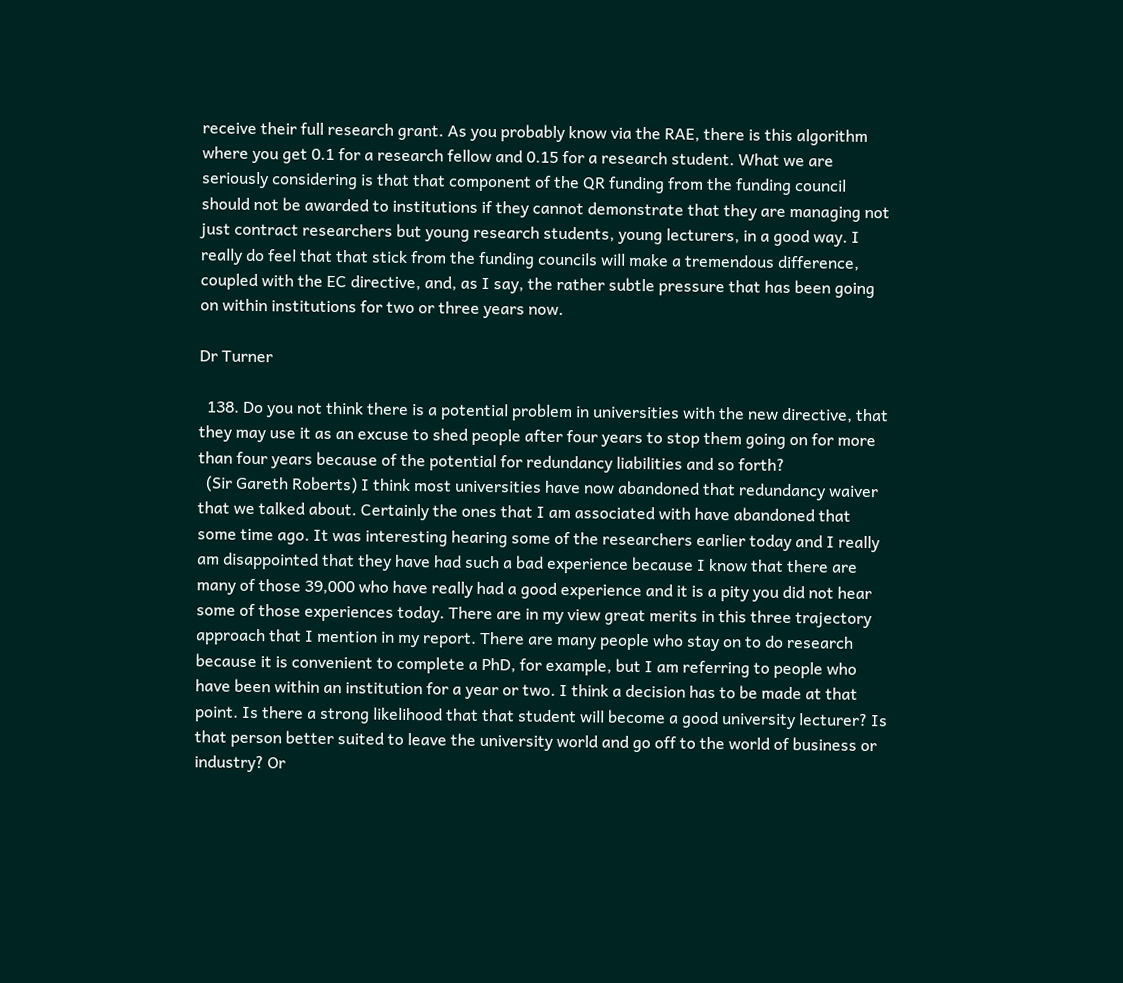receive their full research grant. As you probably know via the RAE, there is this algorithm where you get 0.1 for a research fellow and 0.15 for a research student. What we are seriously considering is that that component of the QR funding from the funding council should not be awarded to institutions if they cannot demonstrate that they are managing not just contract researchers but young research students, young lecturers, in a good way. I really do feel that that stick from the funding councils will make a tremendous difference, coupled with the EC directive, and, as I say, the rather subtle pressure that has been going on within institutions for two or three years now.

Dr Turner

  138. Do you not think there is a potential problem in universities with the new directive, that they may use it as an excuse to shed people after four years to stop them going on for more than four years because of the potential for redundancy liabilities and so forth?
  (Sir Gareth Roberts) I think most universities have now abandoned that redundancy waiver that we talked about. Certainly the ones that I am associated with have abandoned that some time ago. It was interesting hearing some of the researchers earlier today and I really am disappointed that they have had such a bad experience because I know that there are many of those 39,000 who have really had a good experience and it is a pity you did not hear some of those experiences today. There are in my view great merits in this three trajectory approach that I mention in my report. There are many people who stay on to do research because it is convenient to complete a PhD, for example, but I am referring to people who have been within an institution for a year or two. I think a decision has to be made at that point. Is there a strong likelihood that that student will become a good university lecturer? Is that person better suited to leave the university world and go off to the world of business or industry? Or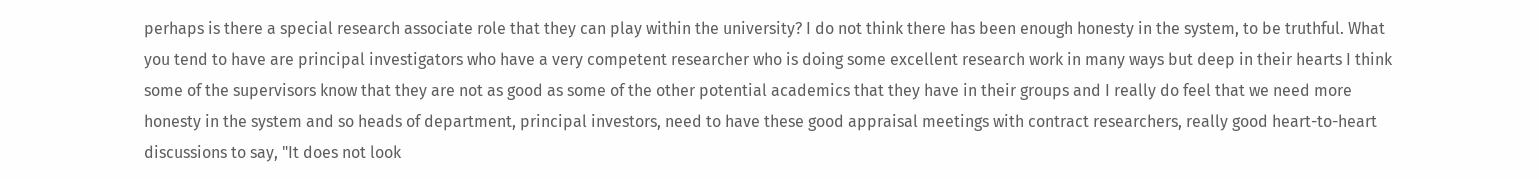perhaps is there a special research associate role that they can play within the university? I do not think there has been enough honesty in the system, to be truthful. What you tend to have are principal investigators who have a very competent researcher who is doing some excellent research work in many ways but deep in their hearts I think some of the supervisors know that they are not as good as some of the other potential academics that they have in their groups and I really do feel that we need more honesty in the system and so heads of department, principal investors, need to have these good appraisal meetings with contract researchers, really good heart-to-heart discussions to say, "It does not look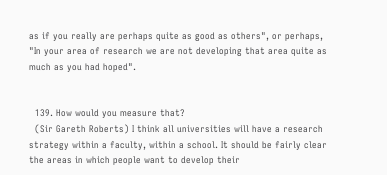as if you really are perhaps quite as good as others", or perhaps, "In your area of research we are not developing that area quite as much as you had hoped".


  139. How would you measure that?
  (Sir Gareth Roberts) I think all universities will have a research strategy within a faculty, within a school. It should be fairly clear the areas in which people want to develop their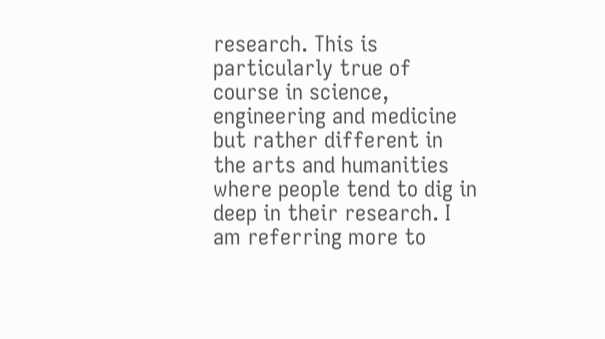research. This is particularly true of course in science, engineering and medicine but rather different in the arts and humanities where people tend to dig in deep in their research. I am referring more to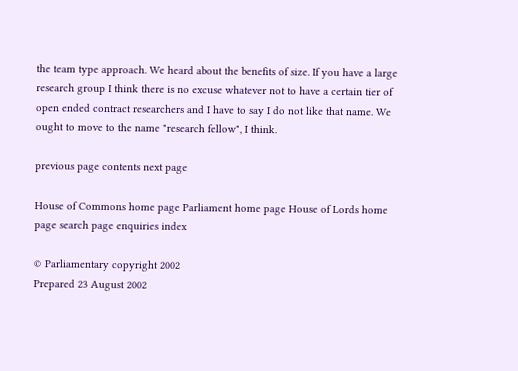the team type approach. We heard about the benefits of size. If you have a large research group I think there is no excuse whatever not to have a certain tier of open ended contract researchers and I have to say I do not like that name. We ought to move to the name "research fellow", I think.

previous page contents next page

House of Commons home page Parliament home page House of Lords home page search page enquiries index

© Parliamentary copyright 2002
Prepared 23 August 2002